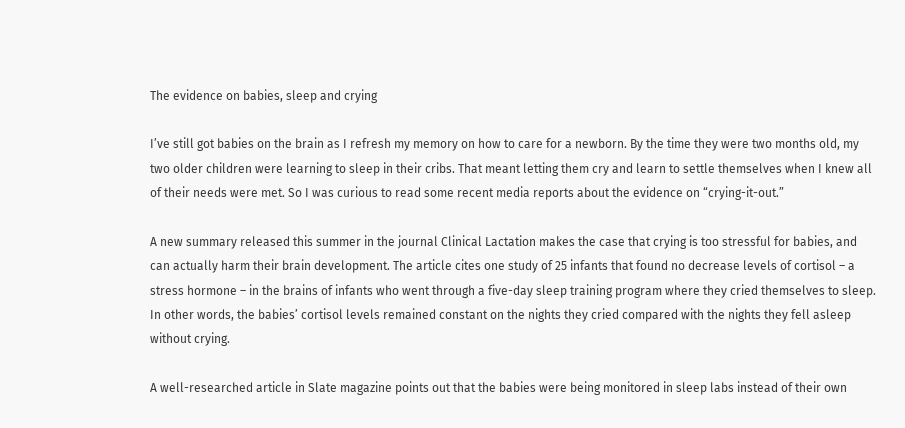The evidence on babies, sleep and crying

I’ve still got babies on the brain as I refresh my memory on how to care for a newborn. By the time they were two months old, my two older children were learning to sleep in their cribs. That meant letting them cry and learn to settle themselves when I knew all of their needs were met. So I was curious to read some recent media reports about the evidence on “crying-it-out.”

A new summary released this summer in the journal Clinical Lactation makes the case that crying is too stressful for babies, and can actually harm their brain development. The article cites one study of 25 infants that found no decrease levels of cortisol – a stress hormone – in the brains of infants who went through a five-day sleep training program where they cried themselves to sleep. In other words, the babies’ cortisol levels remained constant on the nights they cried compared with the nights they fell asleep without crying.

A well-researched article in Slate magazine points out that the babies were being monitored in sleep labs instead of their own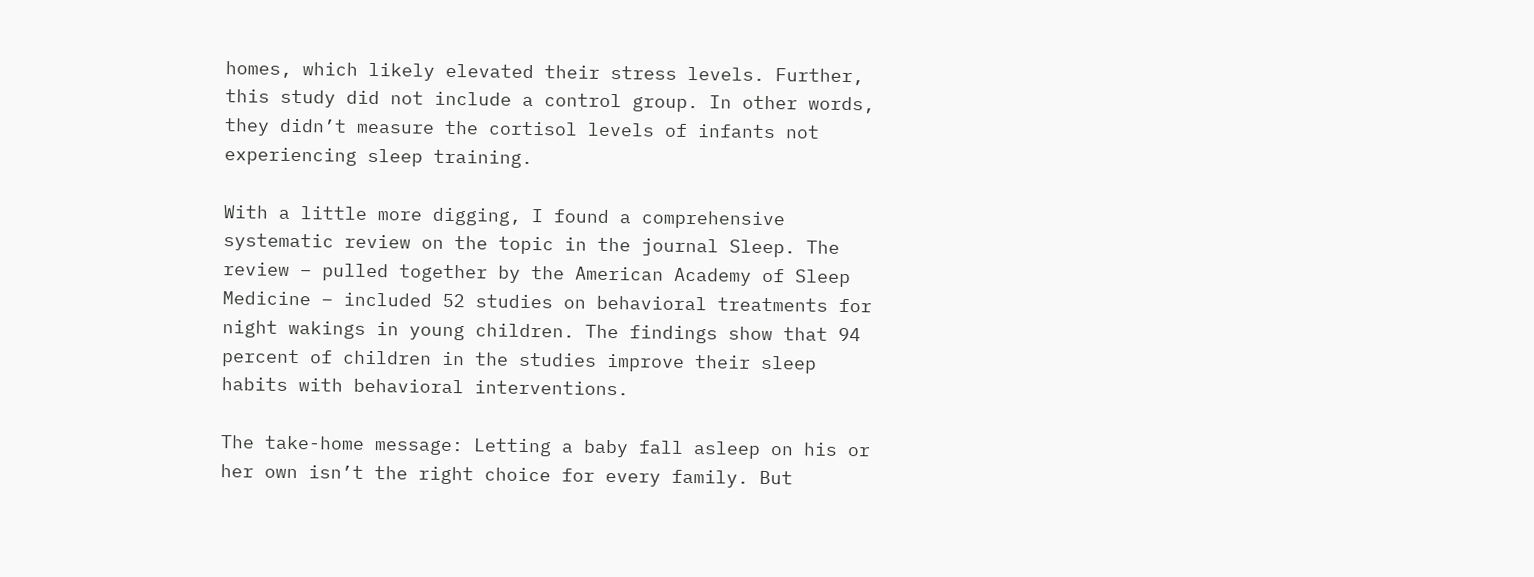homes, which likely elevated their stress levels. Further, this study did not include a control group. In other words, they didn’t measure the cortisol levels of infants not experiencing sleep training.

With a little more digging, I found a comprehensive systematic review on the topic in the journal Sleep. The review – pulled together by the American Academy of Sleep Medicine – included 52 studies on behavioral treatments for night wakings in young children. The findings show that 94 percent of children in the studies improve their sleep habits with behavioral interventions.

The take-home message: Letting a baby fall asleep on his or her own isn’t the right choice for every family. But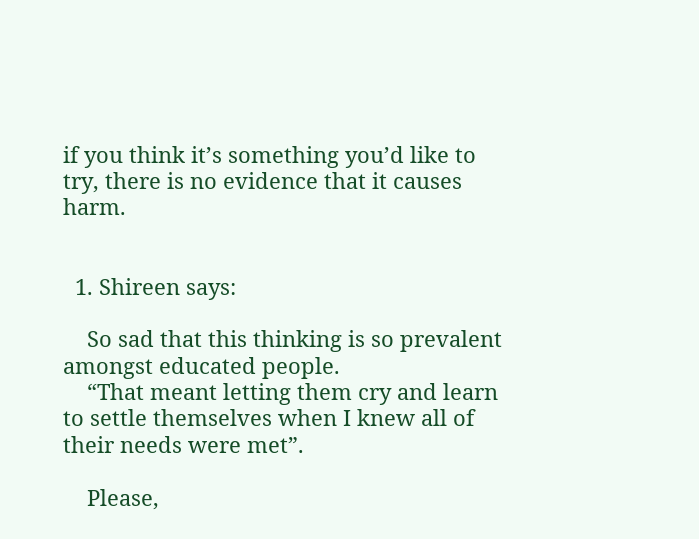if you think it’s something you’d like to try, there is no evidence that it causes harm.


  1. Shireen says:

    So sad that this thinking is so prevalent amongst educated people.
    “That meant letting them cry and learn to settle themselves when I knew all of their needs were met”.

    Please,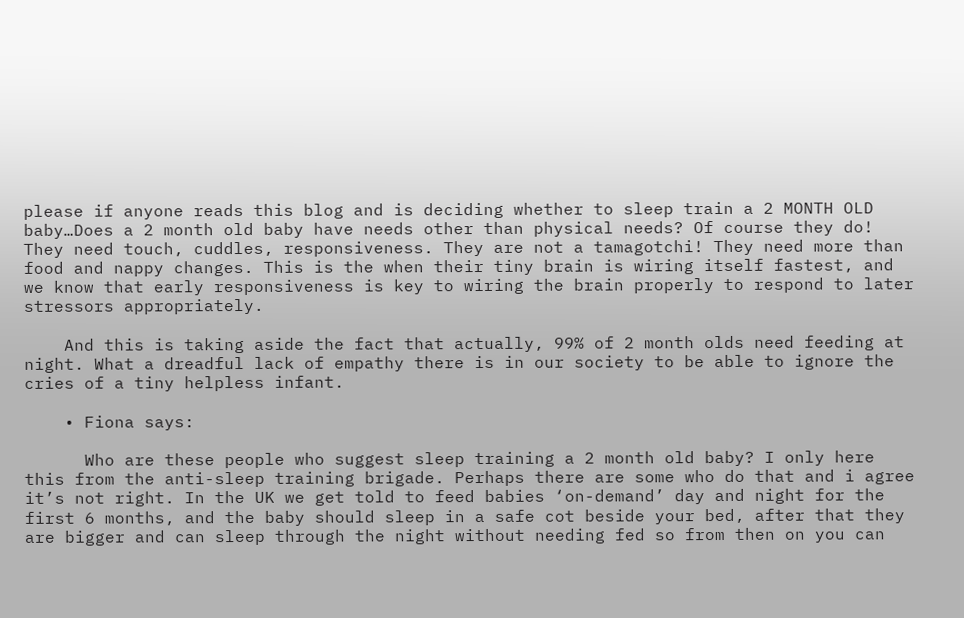please if anyone reads this blog and is deciding whether to sleep train a 2 MONTH OLD baby…Does a 2 month old baby have needs other than physical needs? Of course they do! They need touch, cuddles, responsiveness. They are not a tamagotchi! They need more than food and nappy changes. This is the when their tiny brain is wiring itself fastest, and we know that early responsiveness is key to wiring the brain properly to respond to later stressors appropriately.

    And this is taking aside the fact that actually, 99% of 2 month olds need feeding at night. What a dreadful lack of empathy there is in our society to be able to ignore the cries of a tiny helpless infant.

    • Fiona says:

      Who are these people who suggest sleep training a 2 month old baby? I only here this from the anti-sleep training brigade. Perhaps there are some who do that and i agree it’s not right. In the UK we get told to feed babies ‘on-demand’ day and night for the first 6 months, and the baby should sleep in a safe cot beside your bed, after that they are bigger and can sleep through the night without needing fed so from then on you can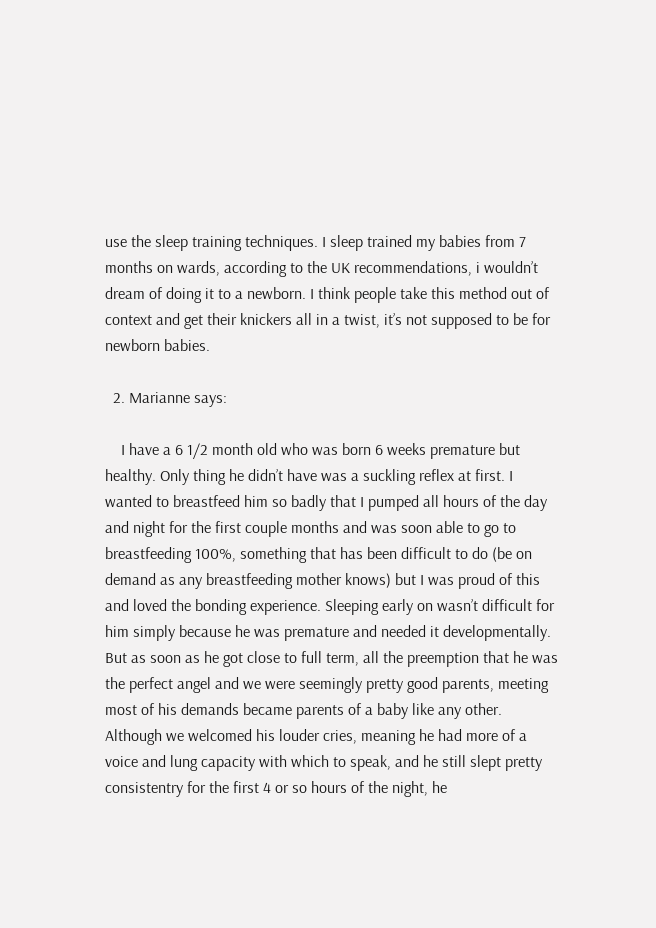use the sleep training techniques. I sleep trained my babies from 7 months on wards, according to the UK recommendations, i wouldn’t dream of doing it to a newborn. I think people take this method out of context and get their knickers all in a twist, it’s not supposed to be for newborn babies.

  2. Marianne says:

    I have a 6 1/2 month old who was born 6 weeks premature but healthy. Only thing he didn’t have was a suckling reflex at first. I wanted to breastfeed him so badly that I pumped all hours of the day and night for the first couple months and was soon able to go to breastfeeding 100%, something that has been difficult to do (be on demand as any breastfeeding mother knows) but I was proud of this and loved the bonding experience. Sleeping early on wasn’t difficult for him simply because he was premature and needed it developmentally. But as soon as he got close to full term, all the preemption that he was the perfect angel and we were seemingly pretty good parents, meeting most of his demands became parents of a baby like any other. Although we welcomed his louder cries, meaning he had more of a voice and lung capacity with which to speak, and he still slept pretty consistentry for the first 4 or so hours of the night, he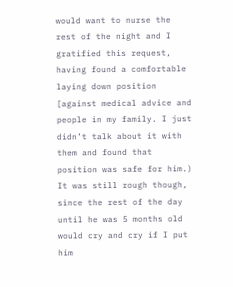would want to nurse the rest of the night and I gratified this request, having found a comfortable laying down position [against medical advice and people in my family. I just didn’t talk about it with them and found that position was safe for him.) It was still rough though, since the rest of the day until he was 5 months old would cry and cry if I put him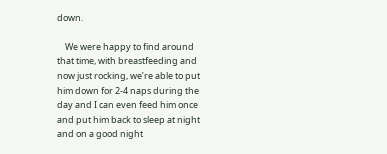down.

    We were happy to find around that time, with breastfeeding and now just rocking, we’re able to put him down for 2-4 naps during the day and I can even feed him once and put him back to sleep at night and on a good night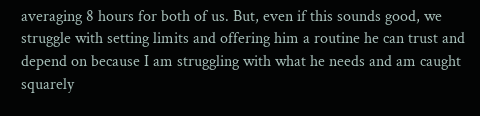averaging 8 hours for both of us. But, even if this sounds good, we struggle with setting limits and offering him a routine he can trust and depend on because I am struggling with what he needs and am caught squarely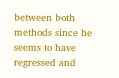between both methods since he seems to have regressed and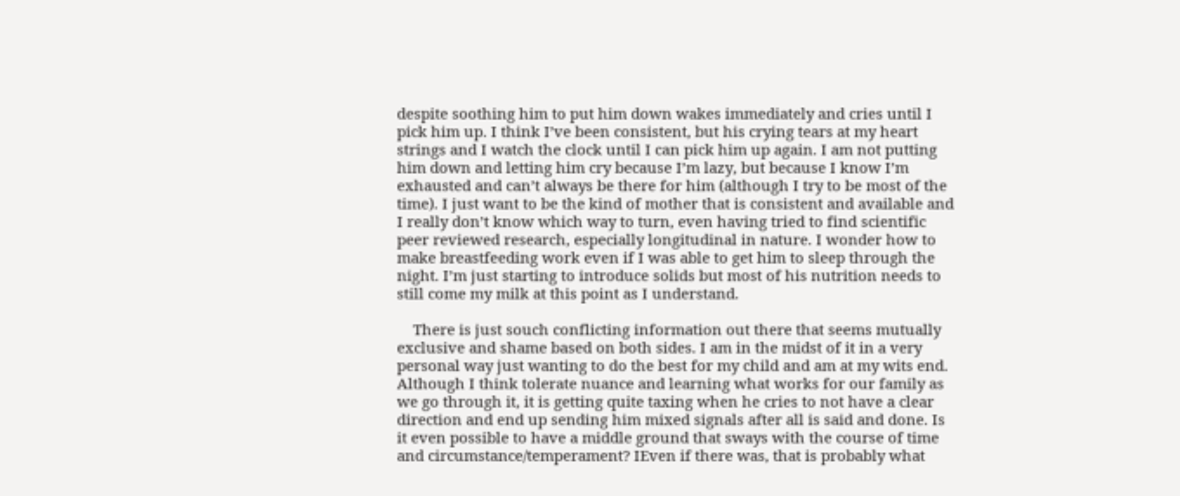despite soothing him to put him down wakes immediately and cries until I pick him up. I think I’ve been consistent, but his crying tears at my heart strings and I watch the clock until I can pick him up again. I am not putting him down and letting him cry because I’m lazy, but because I know I’m exhausted and can’t always be there for him (although I try to be most of the time). I just want to be the kind of mother that is consistent and available and I really don’t know which way to turn, even having tried to find scientific peer reviewed research, especially longitudinal in nature. I wonder how to make breastfeeding work even if I was able to get him to sleep through the night. I’m just starting to introduce solids but most of his nutrition needs to still come my milk at this point as I understand.

    There is just souch conflicting information out there that seems mutually exclusive and shame based on both sides. I am in the midst of it in a very personal way just wanting to do the best for my child and am at my wits end. Although I think tolerate nuance and learning what works for our family as we go through it, it is getting quite taxing when he cries to not have a clear direction and end up sending him mixed signals after all is said and done. Is it even possible to have a middle ground that sways with the course of time and circumstance/temperament? IEven if there was, that is probably what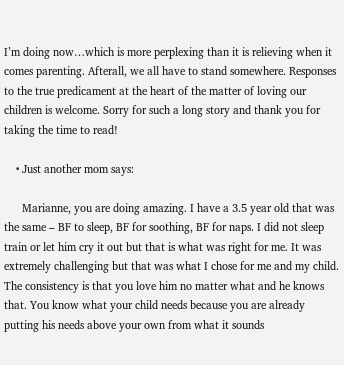I’m doing now…which is more perplexing than it is relieving when it comes parenting. Afterall, we all have to stand somewhere. Responses to the true predicament at the heart of the matter of loving our children is welcome. Sorry for such a long story and thank you for taking the time to read!

    • Just another mom says:

      Marianne, you are doing amazing. I have a 3.5 year old that was the same – BF to sleep, BF for soothing, BF for naps. I did not sleep train or let him cry it out but that is what was right for me. It was extremely challenging but that was what I chose for me and my child. The consistency is that you love him no matter what and he knows that. You know what your child needs because you are already putting his needs above your own from what it sounds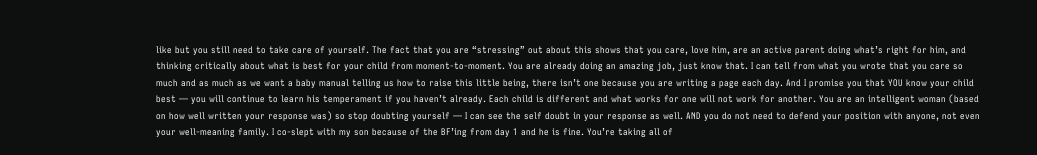like but you still need to take care of yourself. The fact that you are “stressing” out about this shows that you care, love him, are an active parent doing what’s right for him, and thinking critically about what is best for your child from moment-to-moment. You are already doing an amazing job, just know that. I can tell from what you wrote that you care so much and as much as we want a baby manual telling us how to raise this little being, there isn’t one because you are writing a page each day. And I promise you that YOU know your child best — you will continue to learn his temperament if you haven’t already. Each child is different and what works for one will not work for another. You are an intelligent woman (based on how well written your response was) so stop doubting yourself — I can see the self doubt in your response as well. AND you do not need to defend your position with anyone, not even your well-meaning family. I co-slept with my son because of the BF’ing from day 1 and he is fine. You’re taking all of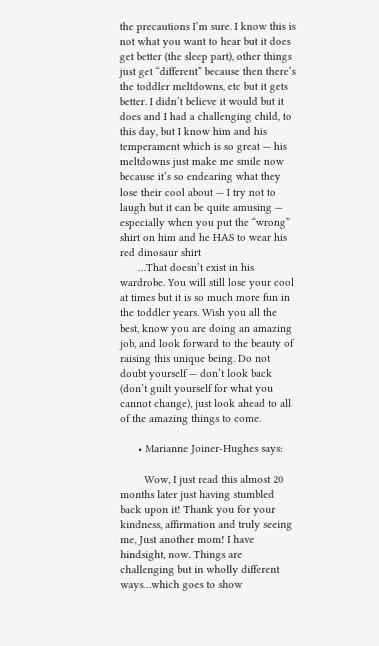the precautions I’m sure. I know this is not what you want to hear but it does get better (the sleep part), other things just get “different” because then there’s the toddler meltdowns, etc but it gets better. I didn’t believe it would but it does and I had a challenging child, to this day, but I know him and his temperament which is so great — his meltdowns just make me smile now because it’s so endearing what they lose their cool about — I try not to laugh but it can be quite amusing — especially when you put the “wrong” shirt on him and he HAS to wear his red dinosaur shirt
      …That doesn’t exist in his wardrobe. You will still lose your cool at times but it is so much more fun in the toddler years. Wish you all the best, know you are doing an amazing job, and look forward to the beauty of raising this unique being. Do not doubt yourself — don’t look back (don’t guilt yourself for what you cannot change), just look ahead to all of the amazing things to come.

      • Marianne Joiner-Hughes says:

        Wow, I just read this almost 20 months later just having stumbled back upon it! Thank you for your kindness, affirmation and truly seeing me, Just another mom! I have hindsight, now. Things are challenging but in wholly different ways…which goes to show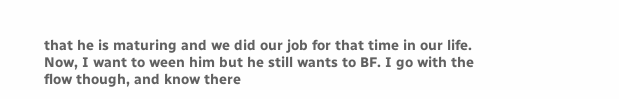that he is maturing and we did our job for that time in our life. Now, I want to ween him but he still wants to BF. I go with the flow though, and know there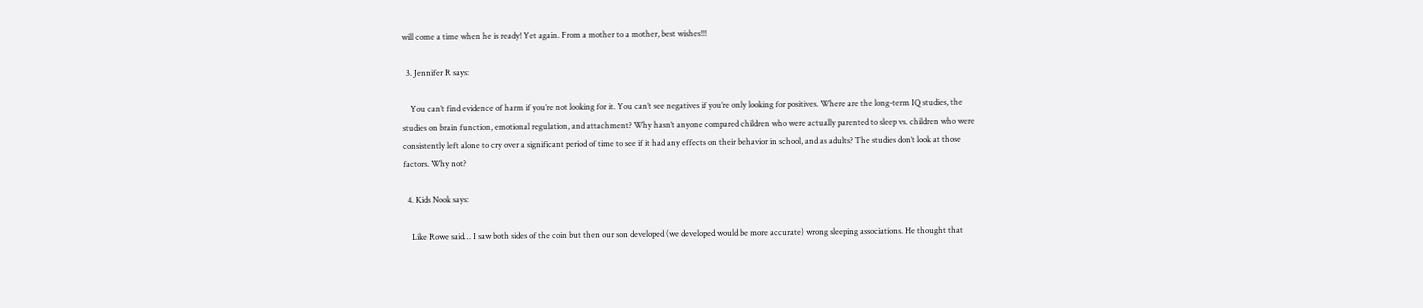will come a time when he is ready! Yet again. From a mother to a mother, best wishes!!!

  3. Jennifer R says:

    You can’t find evidence of harm if you’re not looking for it. You can’t see negatives if you’re only looking for positives. Where are the long-term IQ studies, the studies on brain function, emotional regulation, and attachment? Why hasn’t anyone compared children who were actually parented to sleep vs. children who were consistently left alone to cry over a significant period of time to see if it had any effects on their behavior in school, and as adults? The studies don’t look at those factors. Why not?

  4. Kids Nook says:

    Like Rowe said… I saw both sides of the coin but then our son developed (we developed would be more accurate) wrong sleeping associations. He thought that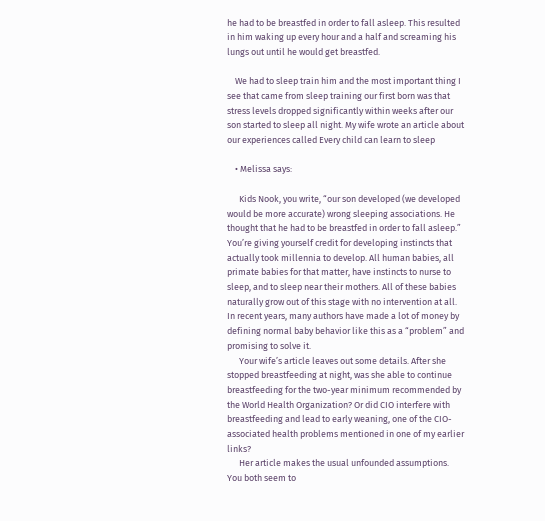he had to be breastfed in order to fall asleep. This resulted in him waking up every hour and a half and screaming his lungs out until he would get breastfed.

    We had to sleep train him and the most important thing I see that came from sleep training our first born was that stress levels dropped significantly within weeks after our son started to sleep all night. My wife wrote an article about our experiences called Every child can learn to sleep

    • Melissa says:

      Kids Nook, you write, “our son developed (we developed would be more accurate) wrong sleeping associations. He thought that he had to be breastfed in order to fall asleep.” You’re giving yourself credit for developing instincts that actually took millennia to develop. All human babies, all primate babies for that matter, have instincts to nurse to sleep, and to sleep near their mothers. All of these babies naturally grow out of this stage with no intervention at all. In recent years, many authors have made a lot of money by defining normal baby behavior like this as a “problem” and promising to solve it.
      Your wife’s article leaves out some details. After she stopped breastfeeding at night, was she able to continue breastfeeding for the two-year minimum recommended by the World Health Organization? Or did CIO interfere with breastfeeding and lead to early weaning, one of the CIO-associated health problems mentioned in one of my earlier links?
      Her article makes the usual unfounded assumptions. You both seem to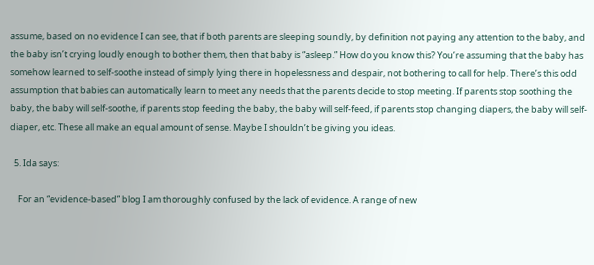assume, based on no evidence I can see, that if both parents are sleeping soundly, by definition not paying any attention to the baby, and the baby isn’t crying loudly enough to bother them, then that baby is “asleep.” How do you know this? You’re assuming that the baby has somehow learned to self-soothe instead of simply lying there in hopelessness and despair, not bothering to call for help. There’s this odd assumption that babies can automatically learn to meet any needs that the parents decide to stop meeting. If parents stop soothing the baby, the baby will self-soothe, if parents stop feeding the baby, the baby will self-feed, if parents stop changing diapers, the baby will self-diaper, etc. These all make an equal amount of sense. Maybe I shouldn’t be giving you ideas.

  5. Ida says:

    For an “evidence-based” blog I am thoroughly confused by the lack of evidence. A range of new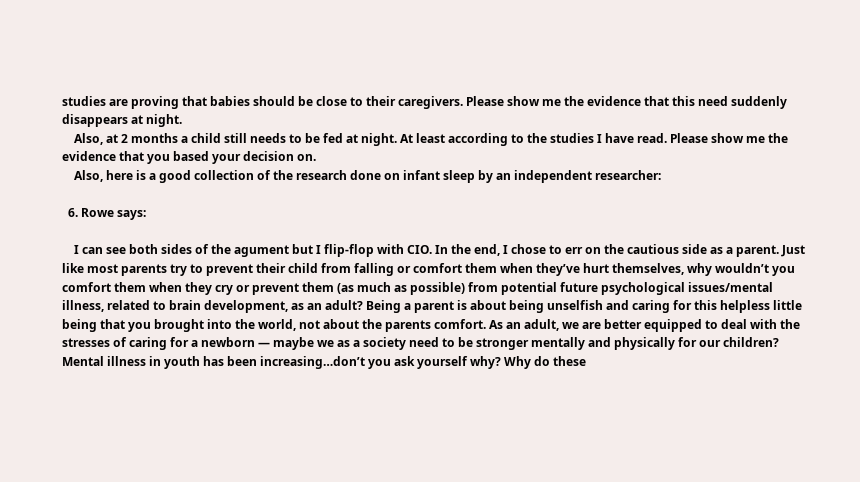studies are proving that babies should be close to their caregivers. Please show me the evidence that this need suddenly disappears at night.
    Also, at 2 months a child still needs to be fed at night. At least according to the studies I have read. Please show me the evidence that you based your decision on.
    Also, here is a good collection of the research done on infant sleep by an independent researcher:

  6. Rowe says:

    I can see both sides of the agument but I flip-flop with CIO. In the end, I chose to err on the cautious side as a parent. Just like most parents try to prevent their child from falling or comfort them when they’ve hurt themselves, why wouldn’t you comfort them when they cry or prevent them (as much as possible) from potential future psychological issues/mental illness, related to brain development, as an adult? Being a parent is about being unselfish and caring for this helpless little being that you brought into the world, not about the parents comfort. As an adult, we are better equipped to deal with the stresses of caring for a newborn — maybe we as a society need to be stronger mentally and physically for our children? Mental illness in youth has been increasing…don’t you ask yourself why? Why do these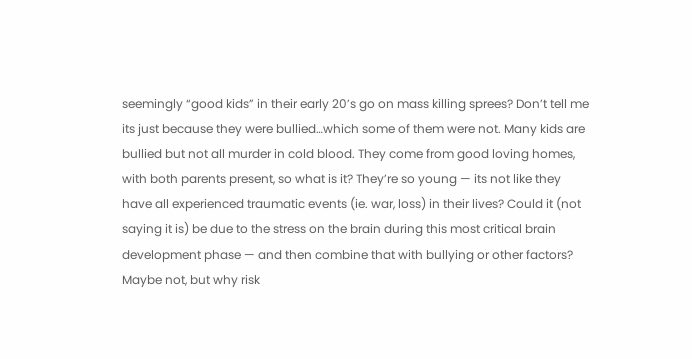seemingly “good kids” in their early 20’s go on mass killing sprees? Don’t tell me its just because they were bullied…which some of them were not. Many kids are bullied but not all murder in cold blood. They come from good loving homes, with both parents present, so what is it? They’re so young — its not like they have all experienced traumatic events (ie. war, loss) in their lives? Could it (not saying it is) be due to the stress on the brain during this most critical brain development phase — and then combine that with bullying or other factors? Maybe not, but why risk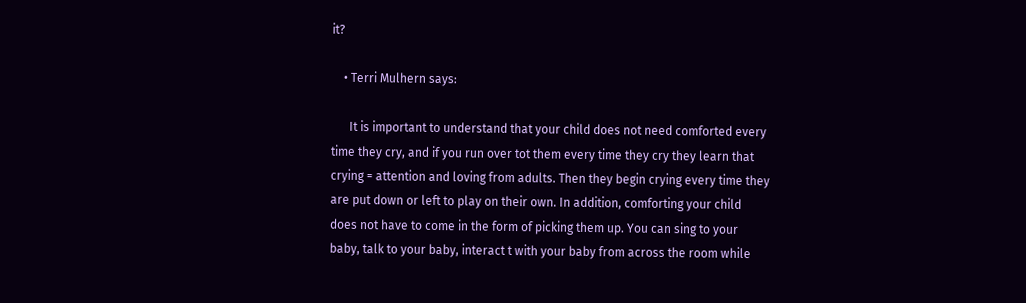it?

    • Terri Mulhern says:

      It is important to understand that your child does not need comforted every time they cry, and if you run over tot them every time they cry they learn that crying = attention and loving from adults. Then they begin crying every time they are put down or left to play on their own. In addition, comforting your child does not have to come in the form of picking them up. You can sing to your baby, talk to your baby, interact t with your baby from across the room while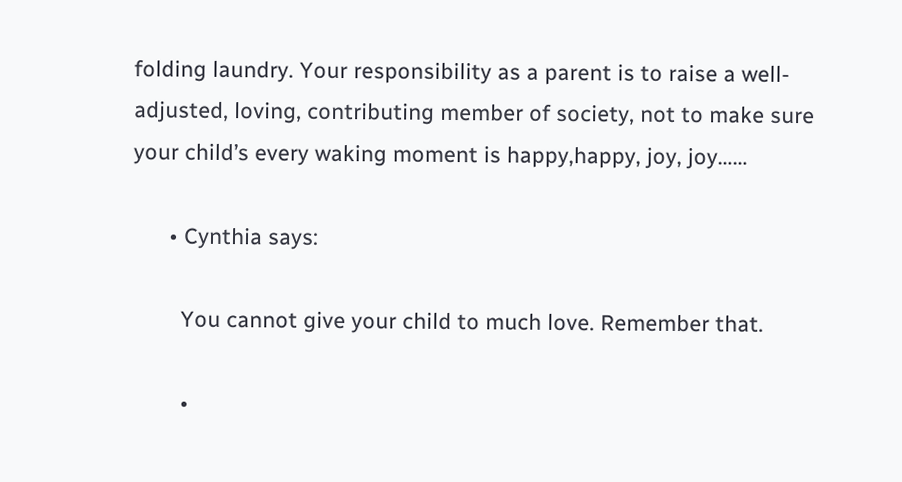folding laundry. Your responsibility as a parent is to raise a well-adjusted, loving, contributing member of society, not to make sure your child’s every waking moment is happy,happy, joy, joy……

      • Cynthia says:

        You cannot give your child to much love. Remember that.

        •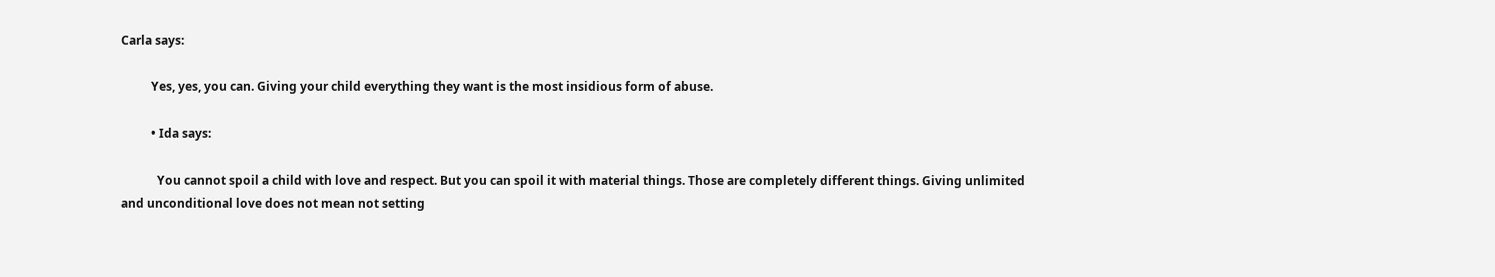Carla says:

          Yes, yes, you can. Giving your child everything they want is the most insidious form of abuse.

          • Ida says:

            You cannot spoil a child with love and respect. But you can spoil it with material things. Those are completely different things. Giving unlimited and unconditional love does not mean not setting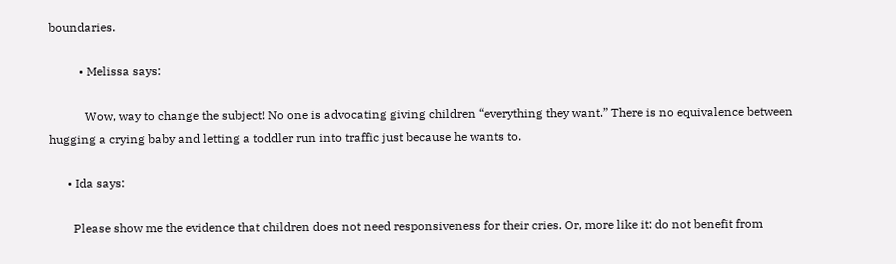boundaries.

          • Melissa says:

            Wow, way to change the subject! No one is advocating giving children “everything they want.” There is no equivalence between hugging a crying baby and letting a toddler run into traffic just because he wants to.

      • Ida says:

        Please show me the evidence that children does not need responsiveness for their cries. Or, more like it: do not benefit from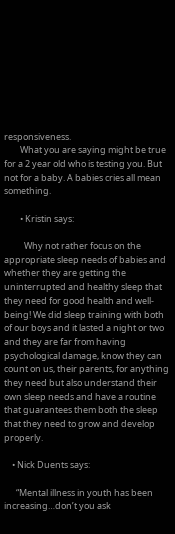responsiveness.
        What you are saying might be true for a 2 year old who is testing you. But not for a baby. A babies cries all mean something.

        • Kristin says:

          Why not rather focus on the appropriate sleep needs of babies and whether they are getting the uninterrupted and healthy sleep that they need for good health and well-being! We did sleep training with both of our boys and it lasted a night or two and they are far from having psychological damage, know they can count on us, their parents, for anything they need but also understand their own sleep needs and have a routine that guarantees them both the sleep that they need to grow and develop properly.

    • Nick Duents says:

      “Mental illness in youth has been increasing…don’t you ask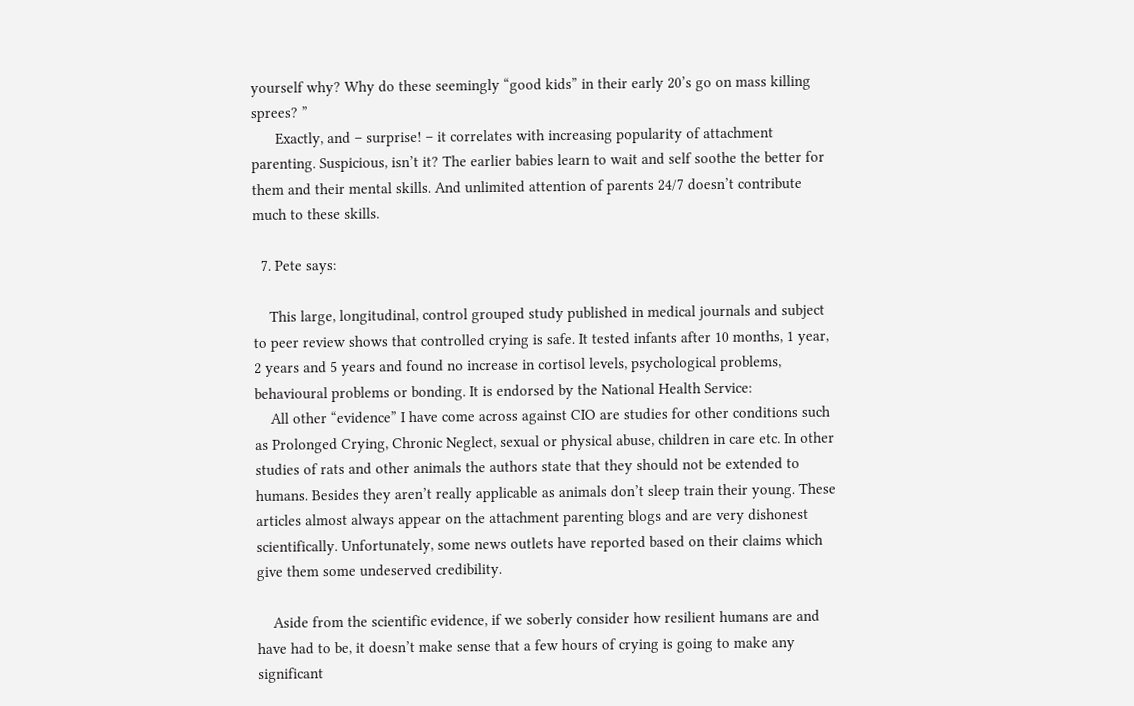yourself why? Why do these seemingly “good kids” in their early 20’s go on mass killing sprees? ”
      Exactly, and – surprise! – it correlates with increasing popularity of attachment parenting. Suspicious, isn’t it? The earlier babies learn to wait and self soothe the better for them and their mental skills. And unlimited attention of parents 24/7 doesn’t contribute much to these skills.

  7. Pete says:

    This large, longitudinal, control grouped study published in medical journals and subject to peer review shows that controlled crying is safe. It tested infants after 10 months, 1 year, 2 years and 5 years and found no increase in cortisol levels, psychological problems, behavioural problems or bonding. It is endorsed by the National Health Service:
    All other “evidence” I have come across against CIO are studies for other conditions such as Prolonged Crying, Chronic Neglect, sexual or physical abuse, children in care etc. In other studies of rats and other animals the authors state that they should not be extended to humans. Besides they aren’t really applicable as animals don’t sleep train their young. These articles almost always appear on the attachment parenting blogs and are very dishonest scientifically. Unfortunately, some news outlets have reported based on their claims which give them some undeserved credibility.

    Aside from the scientific evidence, if we soberly consider how resilient humans are and have had to be, it doesn’t make sense that a few hours of crying is going to make any significant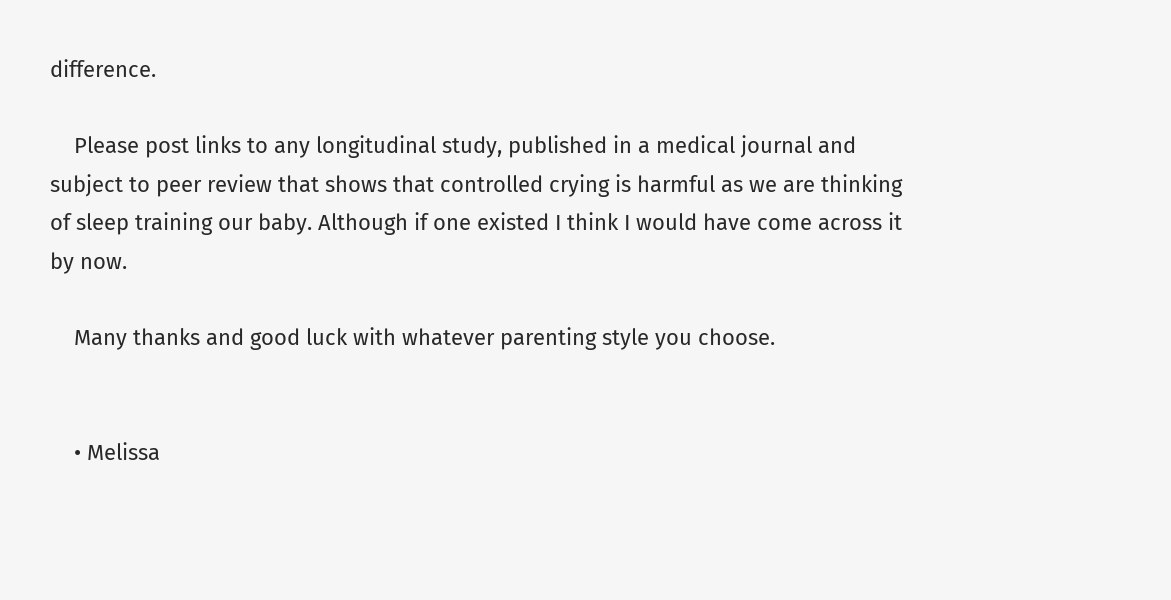difference.

    Please post links to any longitudinal study, published in a medical journal and subject to peer review that shows that controlled crying is harmful as we are thinking of sleep training our baby. Although if one existed I think I would have come across it by now.

    Many thanks and good luck with whatever parenting style you choose.


    • Melissa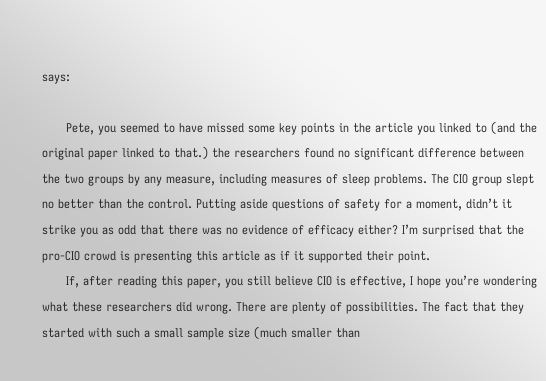says:

      Pete, you seemed to have missed some key points in the article you linked to (and the original paper linked to that.) the researchers found no significant difference between the two groups by any measure, including measures of sleep problems. The CIO group slept no better than the control. Putting aside questions of safety for a moment, didn’t it strike you as odd that there was no evidence of efficacy either? I’m surprised that the pro-CIO crowd is presenting this article as if it supported their point.
      If, after reading this paper, you still believe CIO is effective, I hope you’re wondering what these researchers did wrong. There are plenty of possibilities. The fact that they started with such a small sample size (much smaller than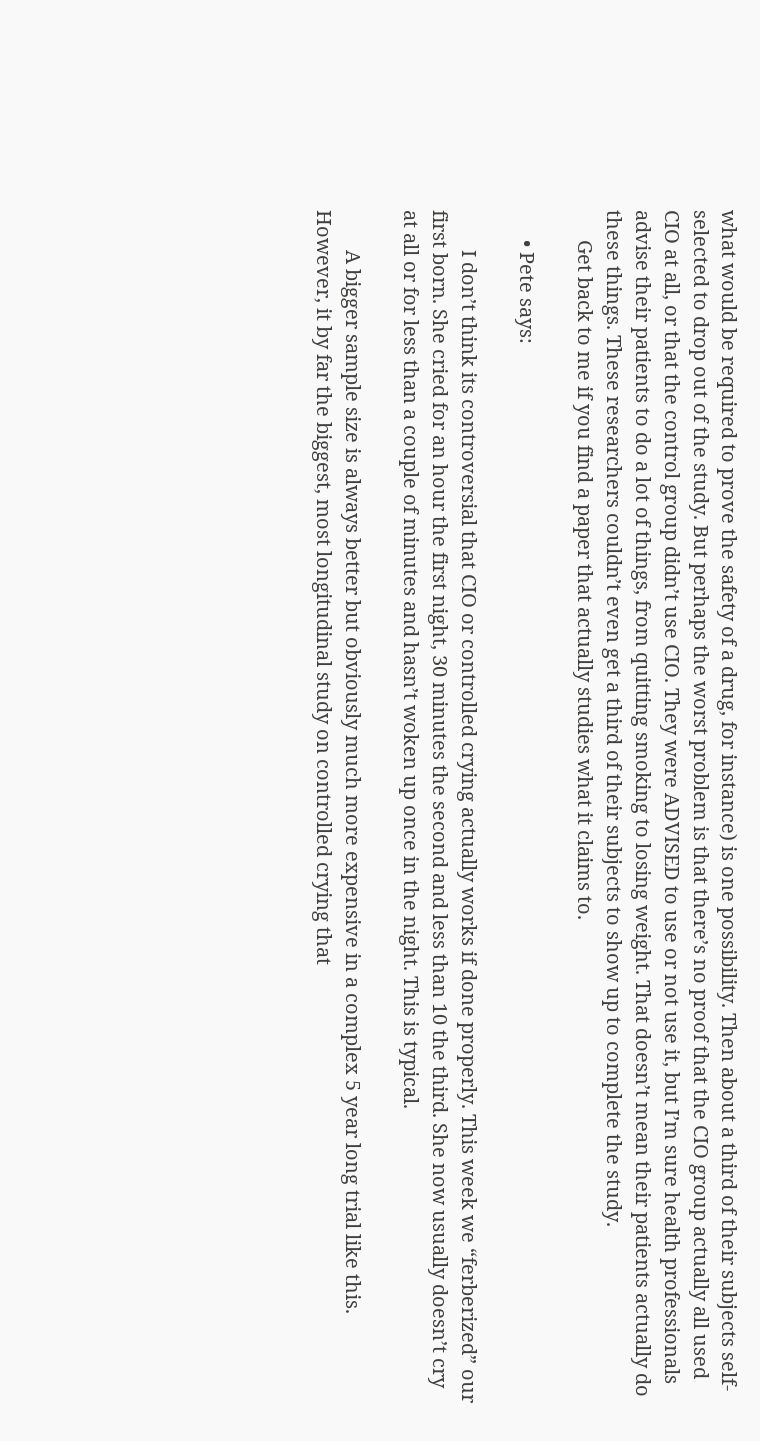what would be required to prove the safety of a drug, for instance) is one possibility. Then about a third of their subjects self-selected to drop out of the study. But perhaps the worst problem is that there’s no proof that the CIO group actually all used CIO at all, or that the control group didn’t use CIO. They were ADVISED to use or not use it, but I’m sure health professionals advise their patients to do a lot of things, from quitting smoking to losing weight. That doesn’t mean their patients actually do these things. These researchers couldn’t even get a third of their subjects to show up to complete the study.
      Get back to me if you find a paper that actually studies what it claims to.

      • Pete says:

        I don’t think its controversial that CIO or controlled crying actually works if done properly. This week we “ferberized” our first born. She cried for an hour the first night, 30 minutes the second and less than 10 the third. She now usually doesn’t cry at all or for less than a couple of minutes and hasn’t woken up once in the night. This is typical.

        A bigger sample size is always better but obviously much more expensive in a complex 5 year long trial like this. However, it by far the biggest, most longitudinal study on controlled crying that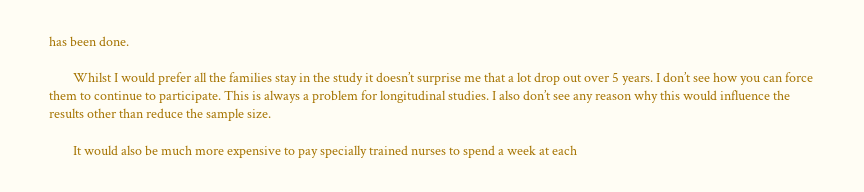has been done.

        Whilst I would prefer all the families stay in the study it doesn’t surprise me that a lot drop out over 5 years. I don’t see how you can force them to continue to participate. This is always a problem for longitudinal studies. I also don’t see any reason why this would influence the results other than reduce the sample size.

        It would also be much more expensive to pay specially trained nurses to spend a week at each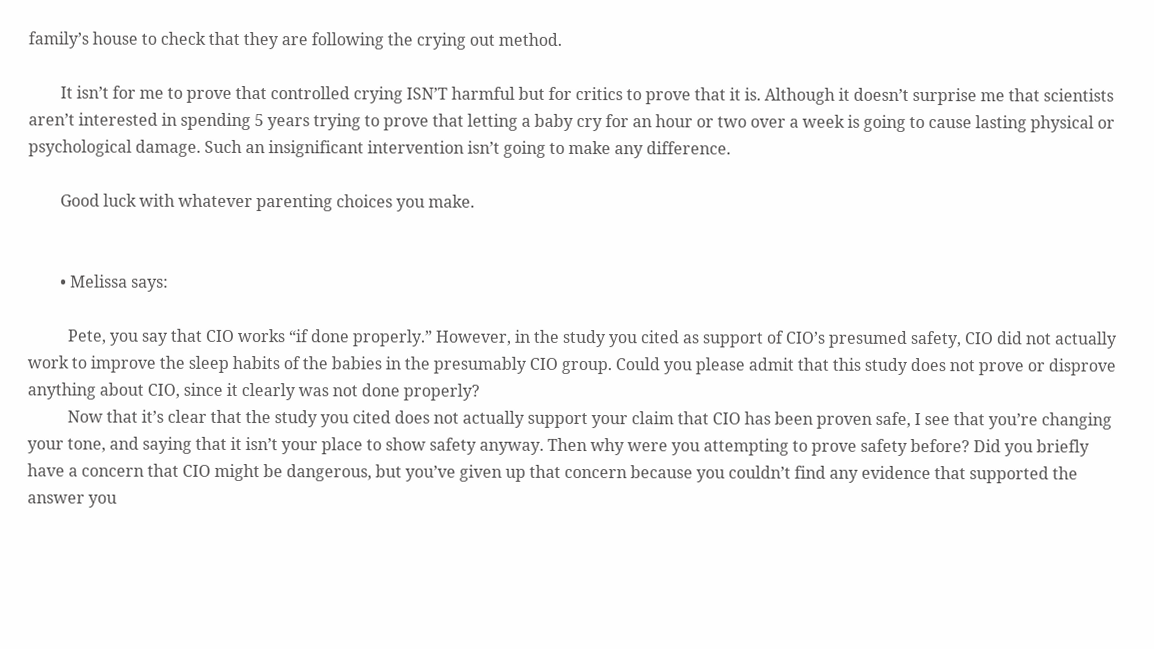family’s house to check that they are following the crying out method.

        It isn’t for me to prove that controlled crying ISN’T harmful but for critics to prove that it is. Although it doesn’t surprise me that scientists aren’t interested in spending 5 years trying to prove that letting a baby cry for an hour or two over a week is going to cause lasting physical or psychological damage. Such an insignificant intervention isn’t going to make any difference.

        Good luck with whatever parenting choices you make.


        • Melissa says:

          Pete, you say that CIO works “if done properly.” However, in the study you cited as support of CIO’s presumed safety, CIO did not actually work to improve the sleep habits of the babies in the presumably CIO group. Could you please admit that this study does not prove or disprove anything about CIO, since it clearly was not done properly?
          Now that it’s clear that the study you cited does not actually support your claim that CIO has been proven safe, I see that you’re changing your tone, and saying that it isn’t your place to show safety anyway. Then why were you attempting to prove safety before? Did you briefly have a concern that CIO might be dangerous, but you’ve given up that concern because you couldn’t find any evidence that supported the answer you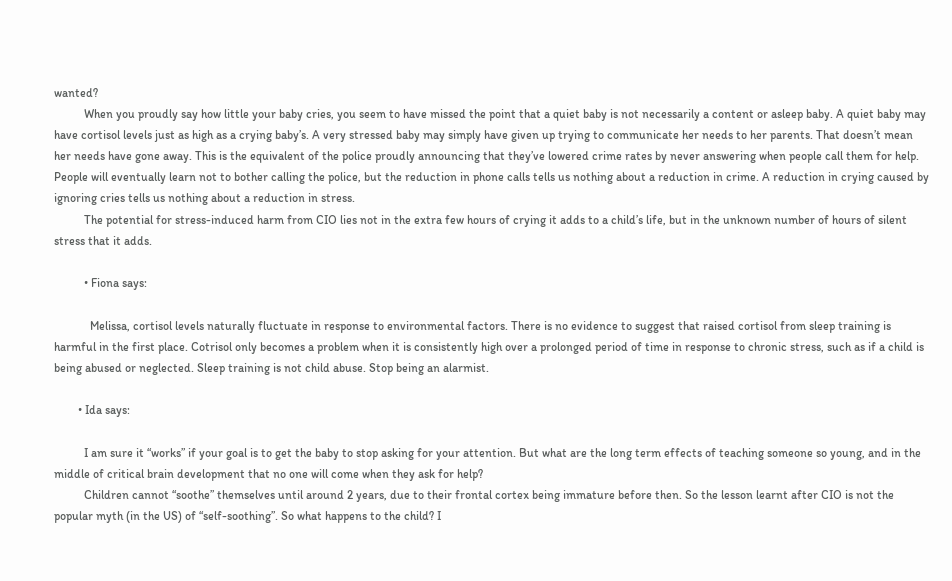wanted?
          When you proudly say how little your baby cries, you seem to have missed the point that a quiet baby is not necessarily a content or asleep baby. A quiet baby may have cortisol levels just as high as a crying baby’s. A very stressed baby may simply have given up trying to communicate her needs to her parents. That doesn’t mean her needs have gone away. This is the equivalent of the police proudly announcing that they’ve lowered crime rates by never answering when people call them for help. People will eventually learn not to bother calling the police, but the reduction in phone calls tells us nothing about a reduction in crime. A reduction in crying caused by ignoring cries tells us nothing about a reduction in stress.
          The potential for stress-induced harm from CIO lies not in the extra few hours of crying it adds to a child’s life, but in the unknown number of hours of silent stress that it adds.

          • Fiona says:

            Melissa, cortisol levels naturally fluctuate in response to environmental factors. There is no evidence to suggest that raised cortisol from sleep training is harmful in the first place. Cotrisol only becomes a problem when it is consistently high over a prolonged period of time in response to chronic stress, such as if a child is being abused or neglected. Sleep training is not child abuse. Stop being an alarmist.

        • Ida says:

          I am sure it “works” if your goal is to get the baby to stop asking for your attention. But what are the long term effects of teaching someone so young, and in the middle of critical brain development that no one will come when they ask for help?
          Children cannot “soothe” themselves until around 2 years, due to their frontal cortex being immature before then. So the lesson learnt after CIO is not the popular myth (in the US) of “self-soothing”. So what happens to the child? I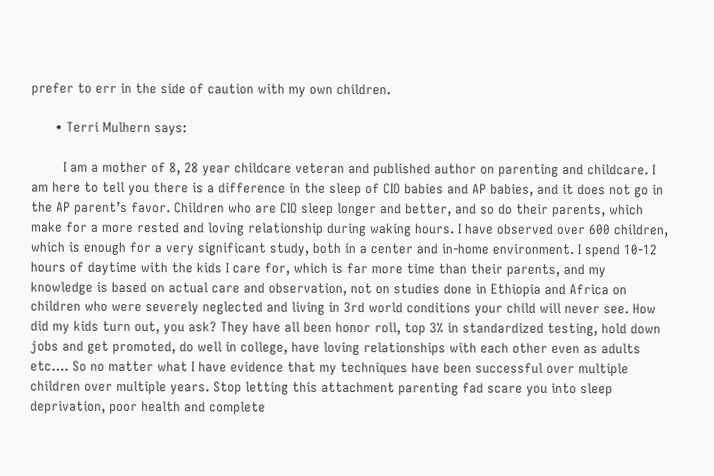prefer to err in the side of caution with my own children.

      • Terri Mulhern says:

        I am a mother of 8, 28 year childcare veteran and published author on parenting and childcare. I am here to tell you there is a difference in the sleep of CIO babies and AP babies, and it does not go in the AP parent’s favor. Children who are CIO sleep longer and better, and so do their parents, which make for a more rested and loving relationship during waking hours. I have observed over 600 children, which is enough for a very significant study, both in a center and in-home environment. I spend 10-12 hours of daytime with the kids I care for, which is far more time than their parents, and my knowledge is based on actual care and observation, not on studies done in Ethiopia and Africa on children who were severely neglected and living in 3rd world conditions your child will never see. How did my kids turn out, you ask? They have all been honor roll, top 3% in standardized testing, hold down jobs and get promoted, do well in college, have loving relationships with each other even as adults etc…. So no matter what I have evidence that my techniques have been successful over multiple children over multiple years. Stop letting this attachment parenting fad scare you into sleep deprivation, poor health and complete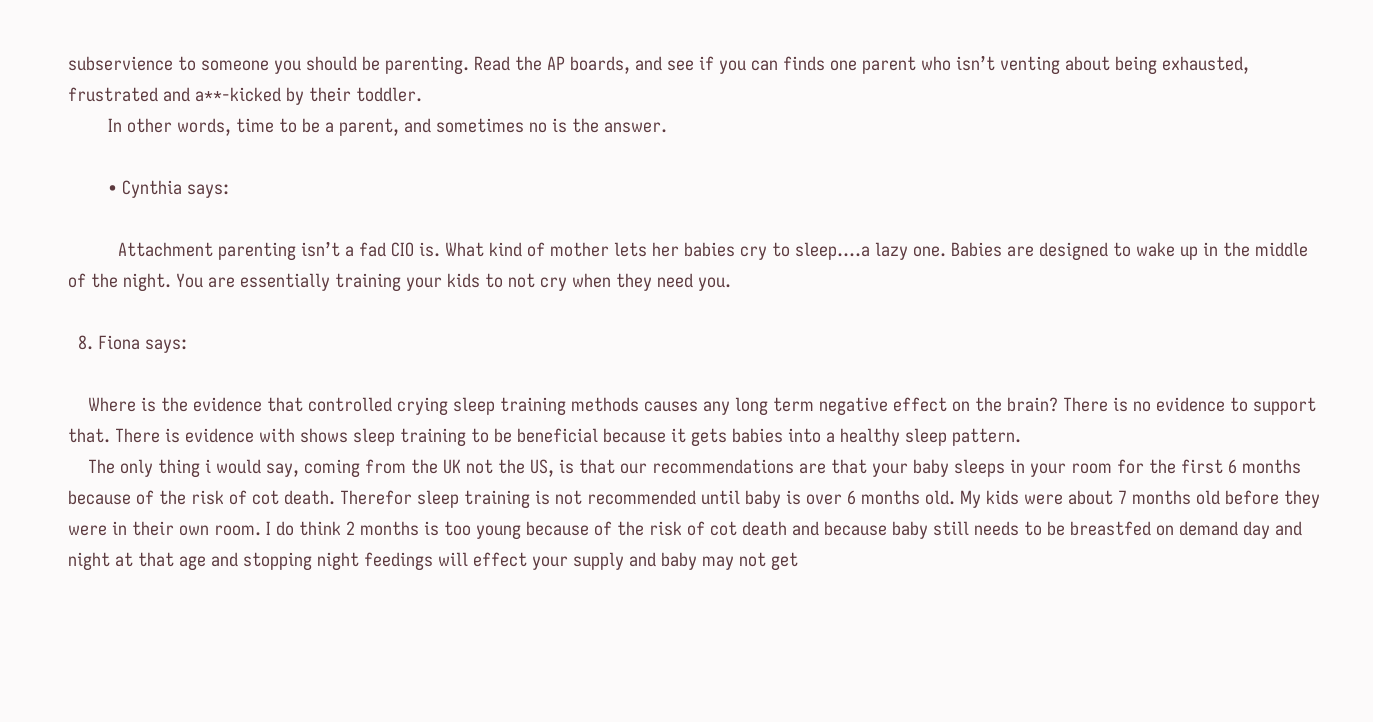subservience to someone you should be parenting. Read the AP boards, and see if you can finds one parent who isn’t venting about being exhausted, frustrated and a**-kicked by their toddler.
        In other words, time to be a parent, and sometimes no is the answer.

        • Cynthia says:

          Attachment parenting isn’t a fad CIO is. What kind of mother lets her babies cry to sleep….a lazy one. Babies are designed to wake up in the middle of the night. You are essentially training your kids to not cry when they need you.

  8. Fiona says:

    Where is the evidence that controlled crying sleep training methods causes any long term negative effect on the brain? There is no evidence to support that. There is evidence with shows sleep training to be beneficial because it gets babies into a healthy sleep pattern.
    The only thing i would say, coming from the UK not the US, is that our recommendations are that your baby sleeps in your room for the first 6 months because of the risk of cot death. Therefor sleep training is not recommended until baby is over 6 months old. My kids were about 7 months old before they were in their own room. I do think 2 months is too young because of the risk of cot death and because baby still needs to be breastfed on demand day and night at that age and stopping night feedings will effect your supply and baby may not get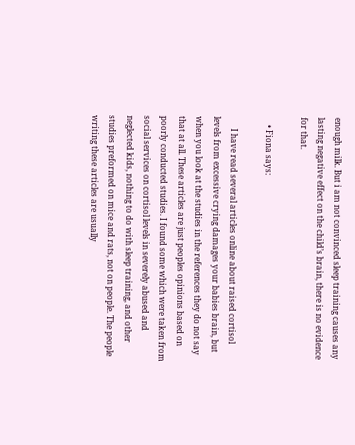enough milk. But i am not convinced sleep training causes any lasting negative effect on the child’s brain, there is no evidence for that.

    • Fiona says:

      I have read several articles online about raised cortisol levels from excessive crying damages your babies brain, but when you look at the studies in the references they do not say that at all. These articles are just peoples opinions based on poorly conducted studies. I found some which were taken from social services on cortisol levels in severely abused and neglected kids, nothing to do with sleep training, and other studies preformed on mice and rats, not on people. The people writing these articles are usually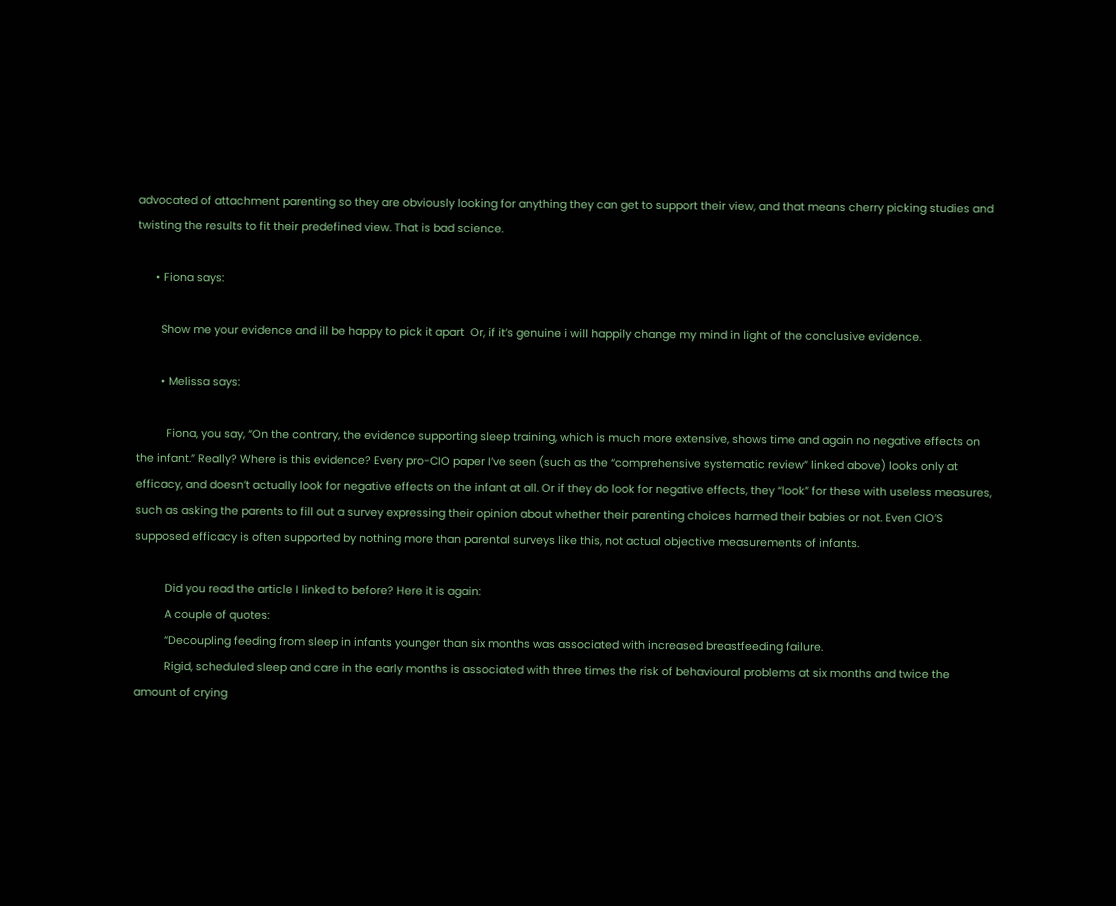advocated of attachment parenting so they are obviously looking for anything they can get to support their view, and that means cherry picking studies and twisting the results to fit their predefined view. That is bad science.

      • Fiona says:

        Show me your evidence and ill be happy to pick it apart  Or, if it’s genuine i will happily change my mind in light of the conclusive evidence.

        • Melissa says:

          Fiona, you say, “On the contrary, the evidence supporting sleep training, which is much more extensive, shows time and again no negative effects on the infant.” Really? Where is this evidence? Every pro-CIO paper I’ve seen (such as the “comprehensive systematic review” linked above) looks only at efficacy, and doesn’t actually look for negative effects on the infant at all. Or if they do look for negative effects, they “look” for these with useless measures, such as asking the parents to fill out a survey expressing their opinion about whether their parenting choices harmed their babies or not. Even CIO’S supposed efficacy is often supported by nothing more than parental surveys like this, not actual objective measurements of infants.

          Did you read the article I linked to before? Here it is again:
          A couple of quotes:
          “Decoupling feeding from sleep in infants younger than six months was associated with increased breastfeeding failure.
          Rigid, scheduled sleep and care in the early months is associated with three times the risk of behavioural problems at six months and twice the amount of crying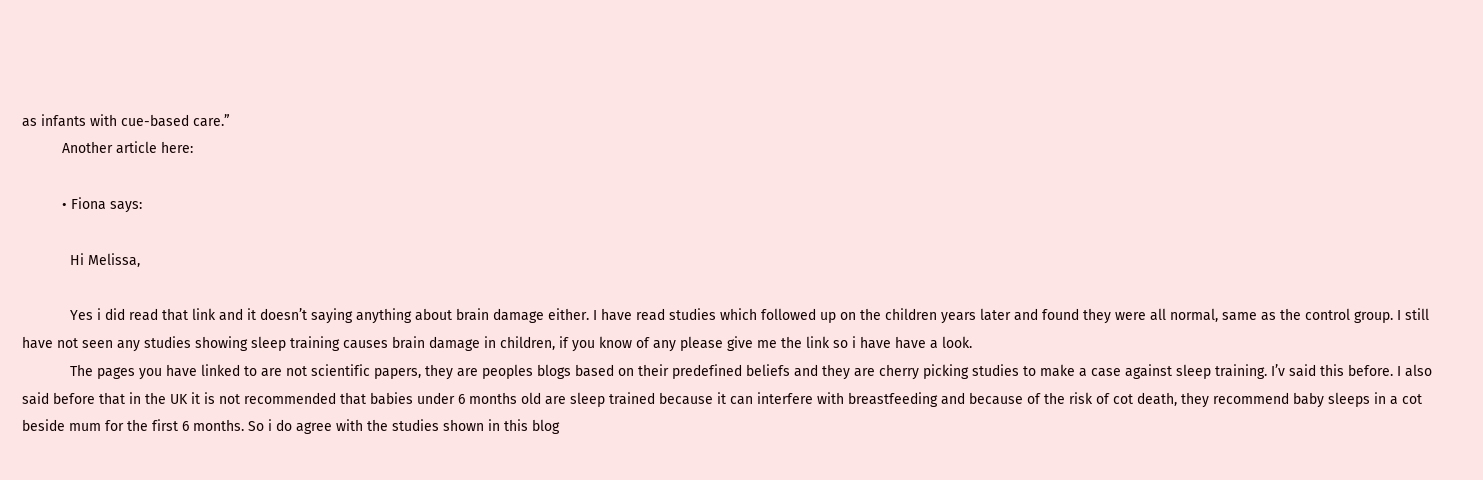as infants with cue-based care.”
          Another article here:

          • Fiona says:

            Hi Melissa,

            Yes i did read that link and it doesn’t saying anything about brain damage either. I have read studies which followed up on the children years later and found they were all normal, same as the control group. I still have not seen any studies showing sleep training causes brain damage in children, if you know of any please give me the link so i have have a look.
            The pages you have linked to are not scientific papers, they are peoples blogs based on their predefined beliefs and they are cherry picking studies to make a case against sleep training. I’v said this before. I also said before that in the UK it is not recommended that babies under 6 months old are sleep trained because it can interfere with breastfeeding and because of the risk of cot death, they recommend baby sleeps in a cot beside mum for the first 6 months. So i do agree with the studies shown in this blog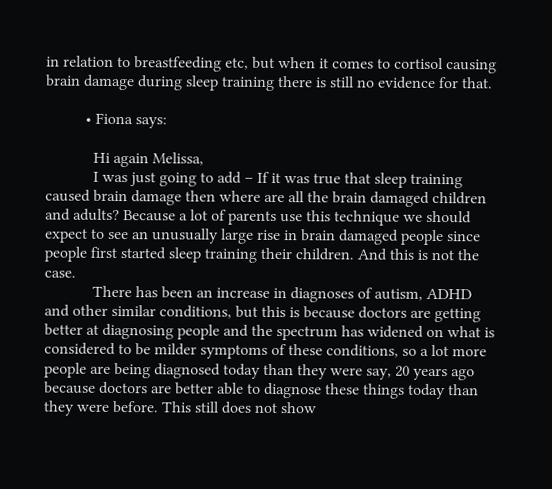in relation to breastfeeding etc, but when it comes to cortisol causing brain damage during sleep training there is still no evidence for that.

          • Fiona says:

            Hi again Melissa,
            I was just going to add – If it was true that sleep training caused brain damage then where are all the brain damaged children and adults? Because a lot of parents use this technique we should expect to see an unusually large rise in brain damaged people since people first started sleep training their children. And this is not the case.
            There has been an increase in diagnoses of autism, ADHD and other similar conditions, but this is because doctors are getting better at diagnosing people and the spectrum has widened on what is considered to be milder symptoms of these conditions, so a lot more people are being diagnosed today than they were say, 20 years ago because doctors are better able to diagnose these things today than they were before. This still does not show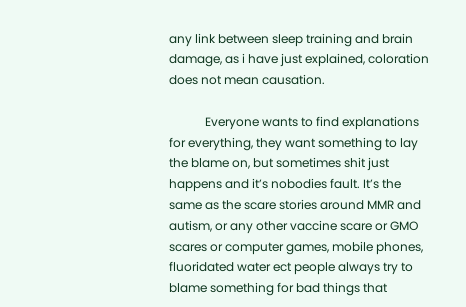any link between sleep training and brain damage, as i have just explained, coloration does not mean causation.

            Everyone wants to find explanations for everything, they want something to lay the blame on, but sometimes shit just happens and it’s nobodies fault. It’s the same as the scare stories around MMR and autism, or any other vaccine scare or GMO scares or computer games, mobile phones, fluoridated water ect people always try to blame something for bad things that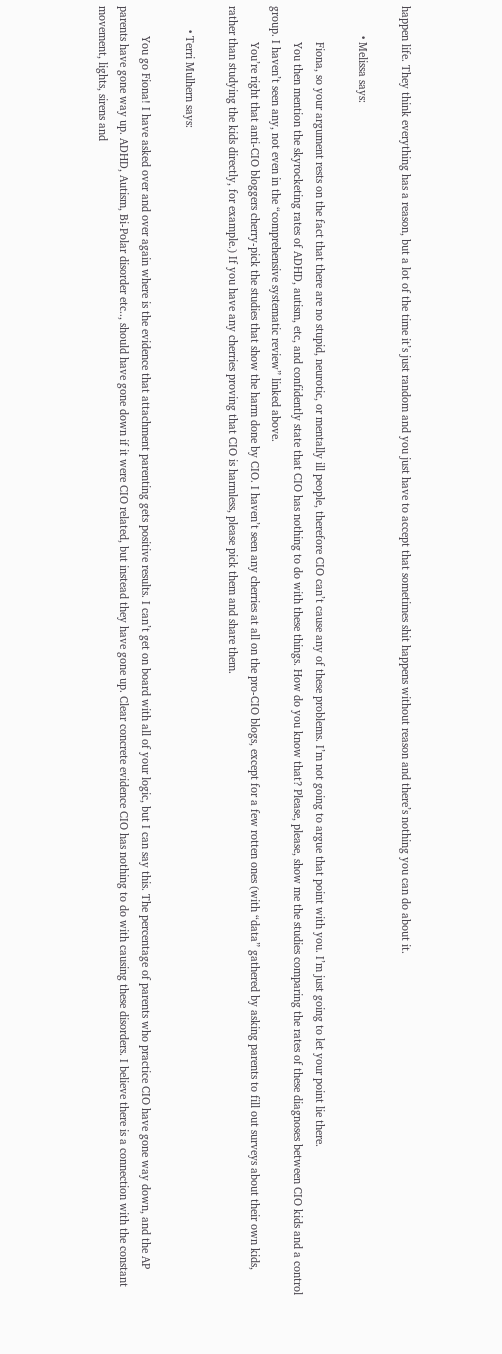happen life. They think everything has a reason, but a lot of the time it’s just random and you just have to accept that sometimes shit happens without reason and there’s nothing you can do about it.

          • Melissa says:

            Fiona, so your argument rests on the fact that there are no stupid, neurotic, or mentally ill people, therefore CIO can’t cause any of these problems. I’m not going to argue that point with you. I’m just going to let your point lie there.
            You then mention the skyrocketing rates of ADHD, autism, etc, and confidently state that CIO has nothing to do with these things. How do you know that? Please, please, show me the studies comparing the rates of these diagnoses between CIO kids and a control group. I haven’t seen any, not even in the “comprehensive systematic review” linked above.
            You’re right that anti-CIO bloggers cherry-pick the studies that show the harm done by CIO. I haven’t seen any cherries at all on the pro-CIO blogs, except for a few rotten ones (with “data” gathered by asking parents to fill out surveys about their own kids, rather than studying the kids directly, for example.) If you have any cherries proving that CIO is harmless, please pick them and share them.

        • Terri Mulhern says:

          You go Fiona! I have asked over and over again where is the evidence that attachment parenting gets positive results. I can’t get on board with all of your logic, but I can say this. The percentage of parents who practice CIO have gone way down, and the AP parents have gone way up. ADHD, Autism, Bi-Polar disorder etc.., should have gone down if it were CIO related, but instead they have gone up. Clear concrete evidence CIO has nothing to do with causing these disorders. I believe there is a connection with the constant movement, lights, sirens and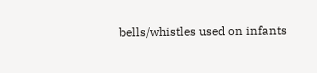bells/whistles used on infants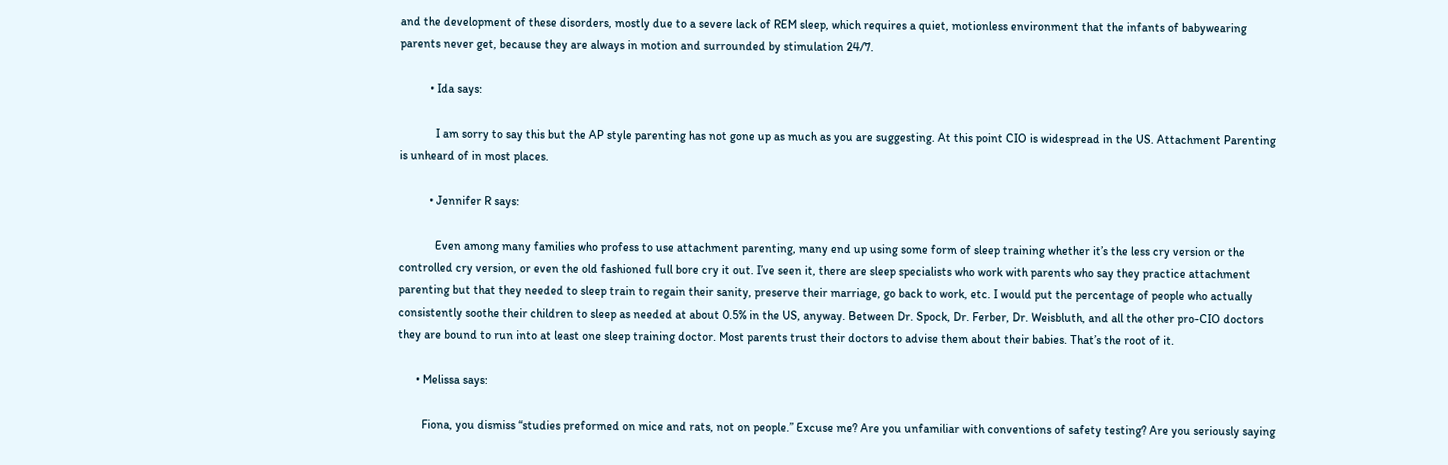and the development of these disorders, mostly due to a severe lack of REM sleep, which requires a quiet, motionless environment that the infants of babywearing parents never get, because they are always in motion and surrounded by stimulation 24/7.

          • Ida says:

            I am sorry to say this but the AP style parenting has not gone up as much as you are suggesting. At this point CIO is widespread in the US. Attachment Parenting is unheard of in most places.

          • Jennifer R says:

            Even among many families who profess to use attachment parenting, many end up using some form of sleep training whether it’s the less cry version or the controlled cry version, or even the old fashioned full bore cry it out. I’ve seen it, there are sleep specialists who work with parents who say they practice attachment parenting but that they needed to sleep train to regain their sanity, preserve their marriage, go back to work, etc. I would put the percentage of people who actually consistently soothe their children to sleep as needed at about 0.5% in the US, anyway. Between Dr. Spock, Dr. Ferber, Dr. Weisbluth, and all the other pro-CIO doctors they are bound to run into at least one sleep training doctor. Most parents trust their doctors to advise them about their babies. That’s the root of it.

      • Melissa says:

        Fiona, you dismiss “studies preformed on mice and rats, not on people.” Excuse me? Are you unfamiliar with conventions of safety testing? Are you seriously saying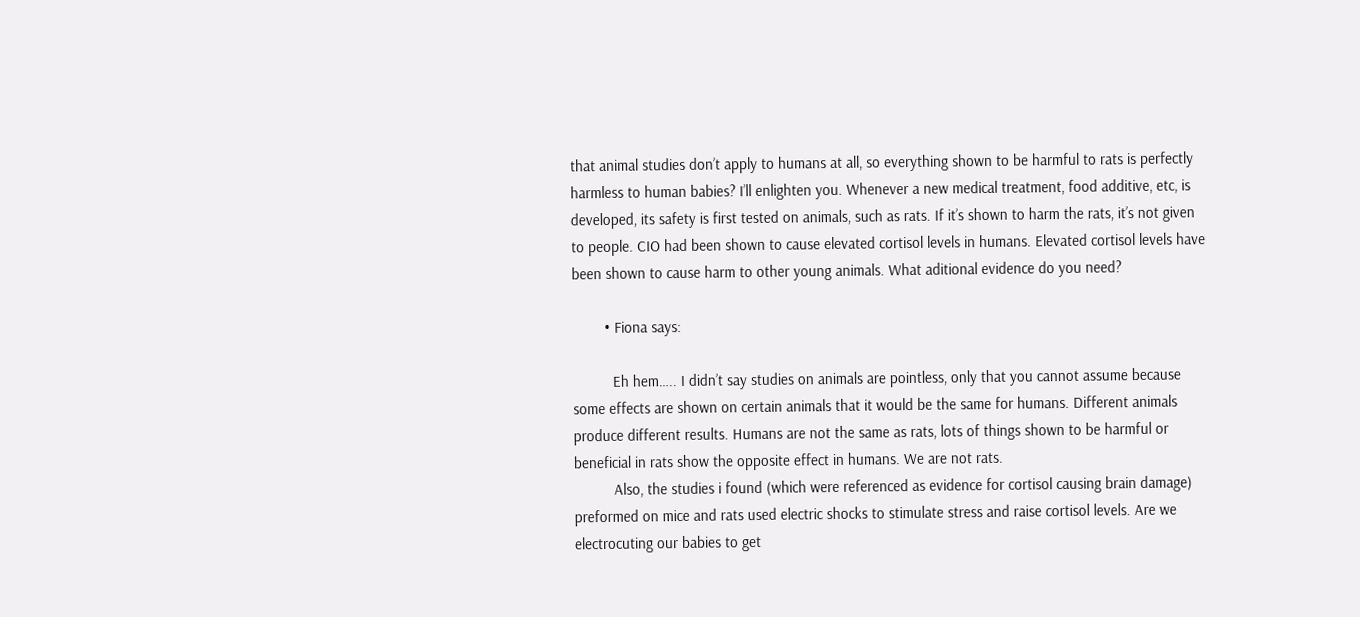that animal studies don’t apply to humans at all, so everything shown to be harmful to rats is perfectly harmless to human babies? I’ll enlighten you. Whenever a new medical treatment, food additive, etc, is developed, its safety is first tested on animals, such as rats. If it’s shown to harm the rats, it’s not given to people. CIO had been shown to cause elevated cortisol levels in humans. Elevated cortisol levels have been shown to cause harm to other young animals. What aditional evidence do you need?

        • Fiona says:

          Eh hem….. I didn’t say studies on animals are pointless, only that you cannot assume because some effects are shown on certain animals that it would be the same for humans. Different animals produce different results. Humans are not the same as rats, lots of things shown to be harmful or beneficial in rats show the opposite effect in humans. We are not rats.
          Also, the studies i found (which were referenced as evidence for cortisol causing brain damage) preformed on mice and rats used electric shocks to stimulate stress and raise cortisol levels. Are we electrocuting our babies to get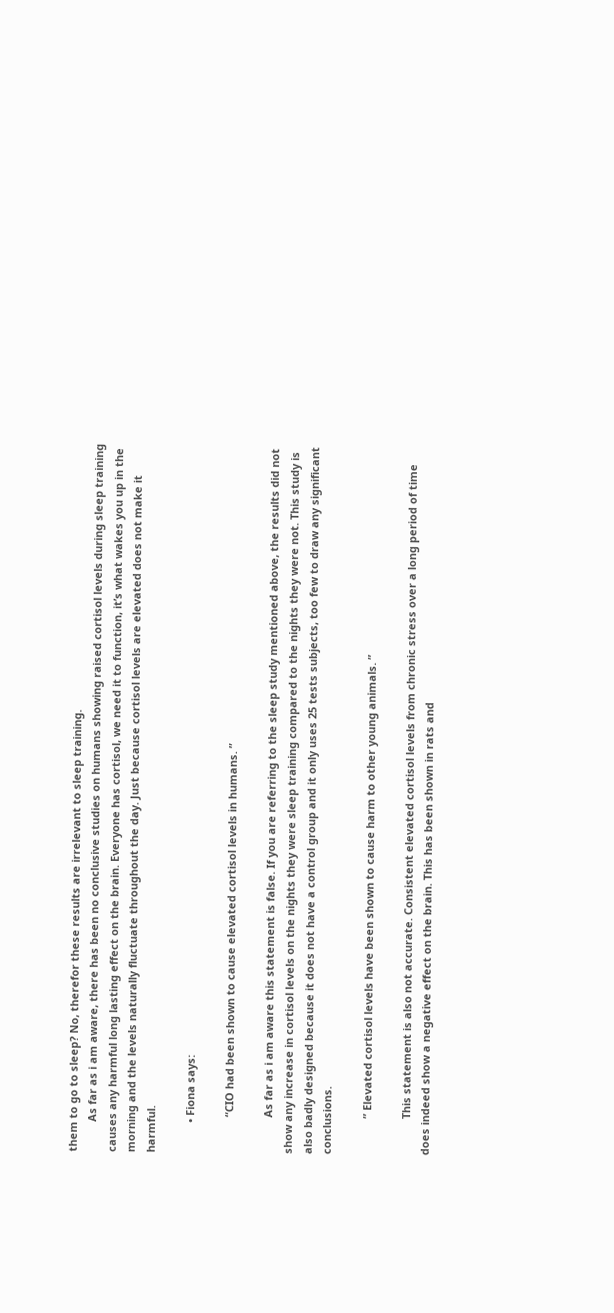them to go to sleep? No, therefor these results are irrelevant to sleep training.
          As far as i am aware, there has been no conclusive studies on humans showing raised cortisol levels during sleep training causes any harmful long lasting effect on the brain. Everyone has cortisol, we need it to function, it’s what wakes you up in the morning and the levels naturally fluctuate throughout the day. Just because cortisol levels are elevated does not make it harmful.

          • Fiona says:

            “CIO had been shown to cause elevated cortisol levels in humans. ”

            As far as i am aware this statement is false. If you are referring to the sleep study mentioned above, the results did not show any increase in cortisol levels on the nights they were sleep training compared to the nights they were not. This study is also badly designed because it does not have a control group and it only uses 25 tests subjects, too few to draw any significant conclusions.

            ” Elevated cortisol levels have been shown to cause harm to other young animals. ”

            This statement is also not accurate. Consistent elevated cortisol levels from chronic stress over a long period of time does indeed show a negative effect on the brain. This has been shown in rats and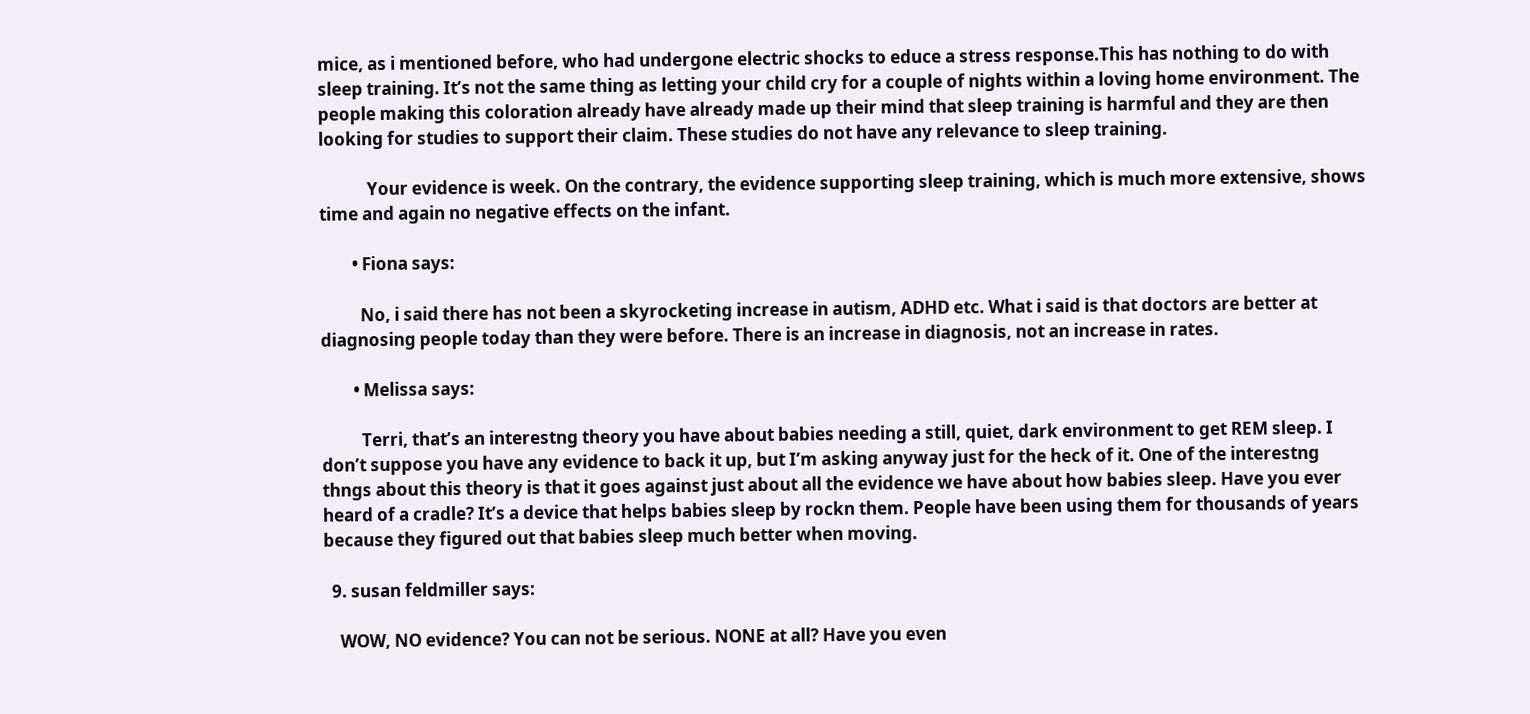mice, as i mentioned before, who had undergone electric shocks to educe a stress response.This has nothing to do with sleep training. It’s not the same thing as letting your child cry for a couple of nights within a loving home environment. The people making this coloration already have already made up their mind that sleep training is harmful and they are then looking for studies to support their claim. These studies do not have any relevance to sleep training.

            Your evidence is week. On the contrary, the evidence supporting sleep training, which is much more extensive, shows time and again no negative effects on the infant.

        • Fiona says:

          No, i said there has not been a skyrocketing increase in autism, ADHD etc. What i said is that doctors are better at diagnosing people today than they were before. There is an increase in diagnosis, not an increase in rates.

        • Melissa says:

          Terri, that’s an interestng theory you have about babies needing a still, quiet, dark environment to get REM sleep. I don’t suppose you have any evidence to back it up, but I’m asking anyway just for the heck of it. One of the interestng thngs about this theory is that it goes against just about all the evidence we have about how babies sleep. Have you ever heard of a cradle? It’s a device that helps babies sleep by rockn them. People have been using them for thousands of years because they figured out that babies sleep much better when moving.

  9. susan feldmiller says:

    WOW, NO evidence? You can not be serious. NONE at all? Have you even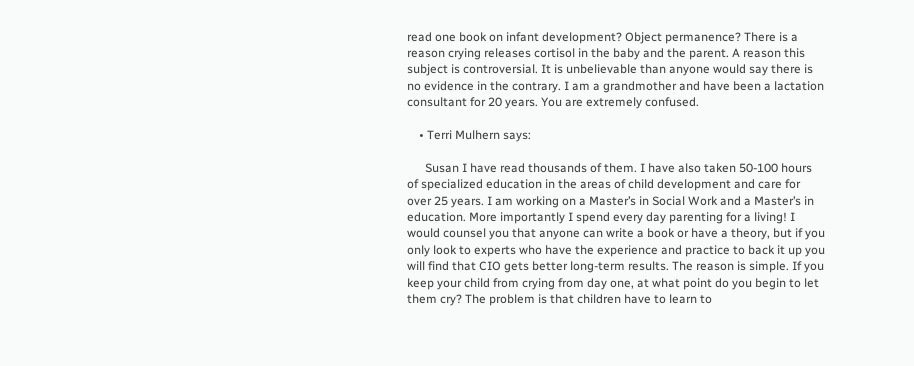read one book on infant development? Object permanence? There is a reason crying releases cortisol in the baby and the parent. A reason this subject is controversial. It is unbelievable than anyone would say there is no evidence in the contrary. I am a grandmother and have been a lactation consultant for 20 years. You are extremely confused.

    • Terri Mulhern says:

      Susan I have read thousands of them. I have also taken 50-100 hours of specialized education in the areas of child development and care for over 25 years. I am working on a Master’s in Social Work and a Master’s in education. More importantly I spend every day parenting for a living! I would counsel you that anyone can write a book or have a theory, but if you only look to experts who have the experience and practice to back it up you will find that CIO gets better long-term results. The reason is simple. If you keep your child from crying from day one, at what point do you begin to let them cry? The problem is that children have to learn to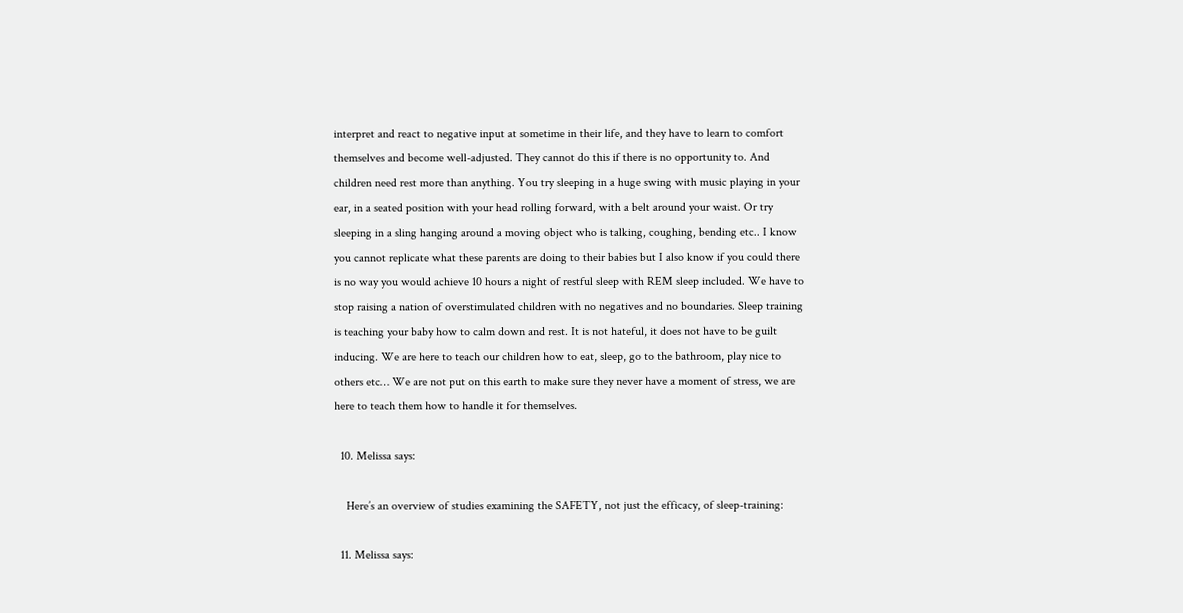interpret and react to negative input at sometime in their life, and they have to learn to comfort themselves and become well-adjusted. They cannot do this if there is no opportunity to. And children need rest more than anything. You try sleeping in a huge swing with music playing in your ear, in a seated position with your head rolling forward, with a belt around your waist. Or try sleeping in a sling hanging around a moving object who is talking, coughing, bending etc.. I know you cannot replicate what these parents are doing to their babies but I also know if you could there is no way you would achieve 10 hours a night of restful sleep with REM sleep included. We have to stop raising a nation of overstimulated children with no negatives and no boundaries. Sleep training is teaching your baby how to calm down and rest. It is not hateful, it does not have to be guilt inducing. We are here to teach our children how to eat, sleep, go to the bathroom, play nice to others etc… We are not put on this earth to make sure they never have a moment of stress, we are here to teach them how to handle it for themselves.

  10. Melissa says:

    Here’s an overview of studies examining the SAFETY, not just the efficacy, of sleep-training:

  11. Melissa says: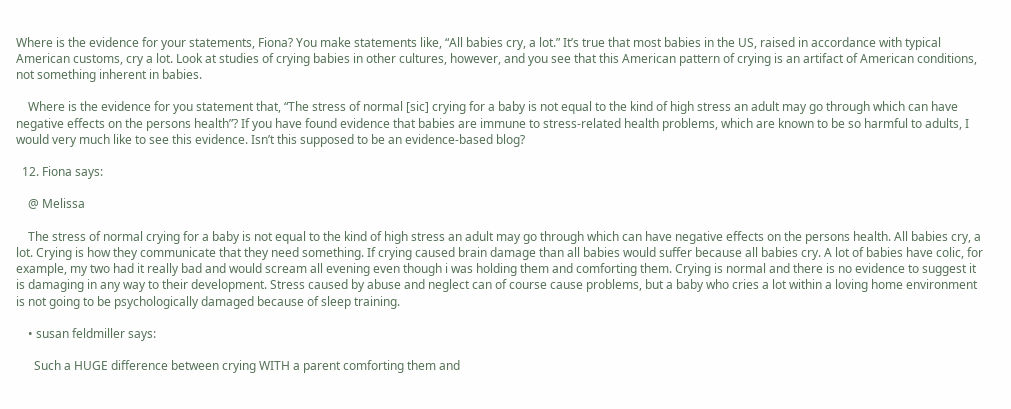Where is the evidence for your statements, Fiona? You make statements like, “All babies cry, a lot.” It’s true that most babies in the US, raised in accordance with typical American customs, cry a lot. Look at studies of crying babies in other cultures, however, and you see that this American pattern of crying is an artifact of American conditions, not something inherent in babies.

    Where is the evidence for you statement that, “The stress of normal [sic] crying for a baby is not equal to the kind of high stress an adult may go through which can have negative effects on the persons health”? If you have found evidence that babies are immune to stress-related health problems, which are known to be so harmful to adults, I would very much like to see this evidence. Isn’t this supposed to be an evidence-based blog?

  12. Fiona says:

    @ Melissa

    The stress of normal crying for a baby is not equal to the kind of high stress an adult may go through which can have negative effects on the persons health. All babies cry, a lot. Crying is how they communicate that they need something. If crying caused brain damage than all babies would suffer because all babies cry. A lot of babies have colic, for example, my two had it really bad and would scream all evening even though i was holding them and comforting them. Crying is normal and there is no evidence to suggest it is damaging in any way to their development. Stress caused by abuse and neglect can of course cause problems, but a baby who cries a lot within a loving home environment is not going to be psychologically damaged because of sleep training.

    • susan feldmiller says:

      Such a HUGE difference between crying WITH a parent comforting them and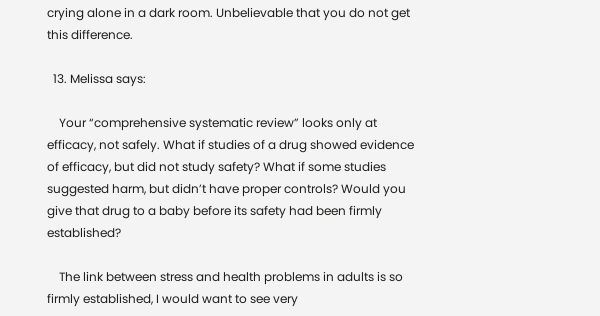crying alone in a dark room. Unbelievable that you do not get this difference.

  13. Melissa says:

    Your “comprehensive systematic review” looks only at efficacy, not safely. What if studies of a drug showed evidence of efficacy, but did not study safety? What if some studies suggested harm, but didn’t have proper controls? Would you give that drug to a baby before its safety had been firmly established?

    The link between stress and health problems in adults is so firmly established, I would want to see very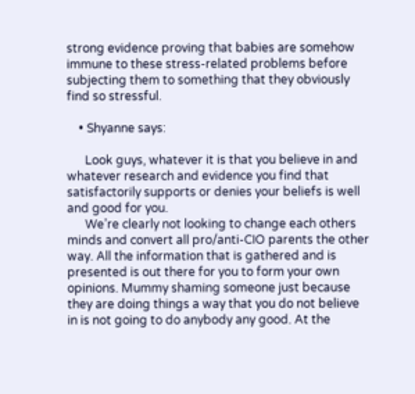strong evidence proving that babies are somehow immune to these stress-related problems before subjecting them to something that they obviously find so stressful.

    • Shyanne says:

      Look guys, whatever it is that you believe in and whatever research and evidence you find that satisfactorily supports or denies your beliefs is well and good for you.
      We’re clearly not looking to change each others minds and convert all pro/anti-CIO parents the other way. All the information that is gathered and is presented is out there for you to form your own opinions. Mummy shaming someone just because they are doing things a way that you do not believe in is not going to do anybody any good. At the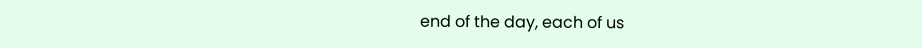end of the day, each of us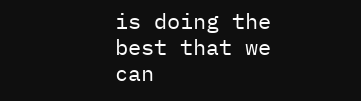is doing the best that we can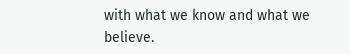with what we know and what we believe.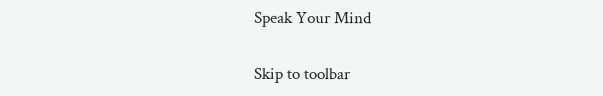Speak Your Mind


Skip to toolbar